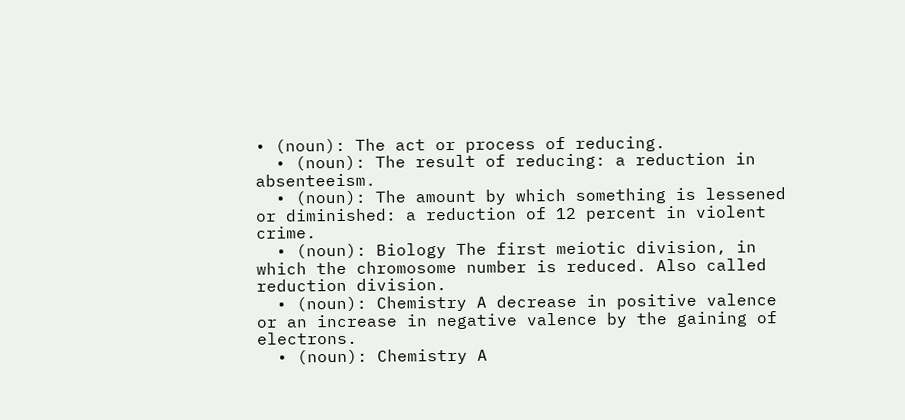• (noun): The act or process of reducing.
  • (noun): The result of reducing: a reduction in absenteeism.
  • (noun): The amount by which something is lessened or diminished: a reduction of 12 percent in violent crime.
  • (noun): Biology The first meiotic division, in which the chromosome number is reduced. Also called reduction division.
  • (noun): Chemistry A decrease in positive valence or an increase in negative valence by the gaining of electrons.
  • (noun): Chemistry A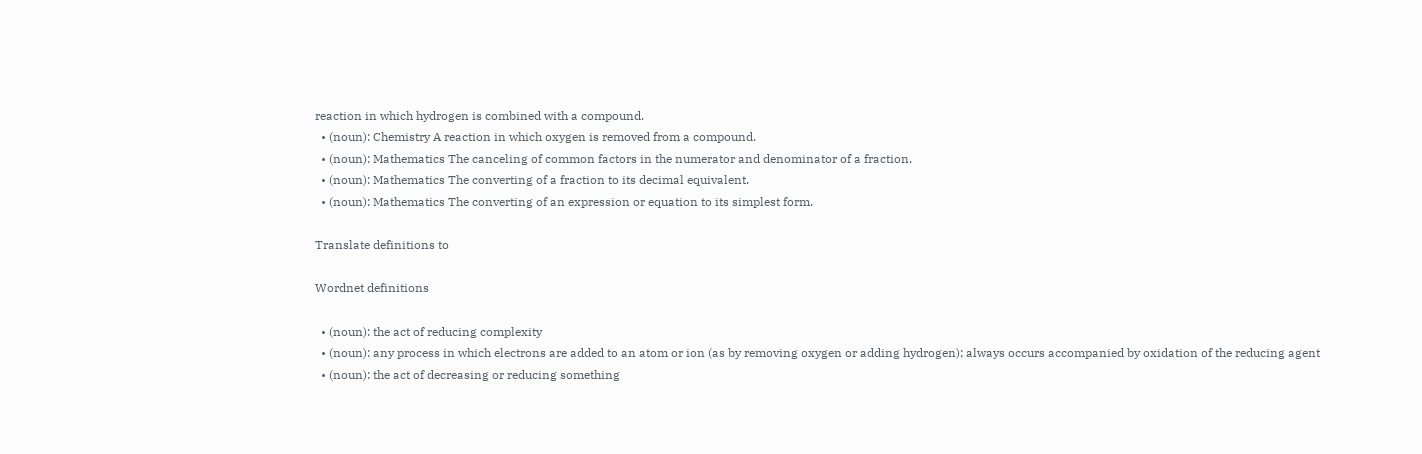reaction in which hydrogen is combined with a compound.
  • (noun): Chemistry A reaction in which oxygen is removed from a compound.
  • (noun): Mathematics The canceling of common factors in the numerator and denominator of a fraction.
  • (noun): Mathematics The converting of a fraction to its decimal equivalent.
  • (noun): Mathematics The converting of an expression or equation to its simplest form.

Translate definitions to

Wordnet definitions

  • (noun): the act of reducing complexity
  • (noun): any process in which electrons are added to an atom or ion (as by removing oxygen or adding hydrogen); always occurs accompanied by oxidation of the reducing agent
  • (noun): the act of decreasing or reducing something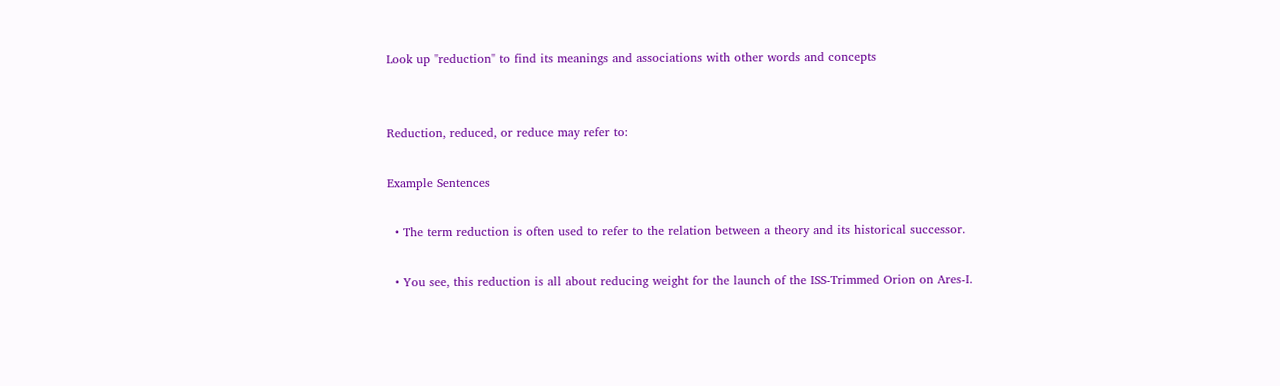Look up "reduction" to find its meanings and associations with other words and concepts


Reduction, reduced, or reduce may refer to:

Example Sentences

  • The term reduction is often used to refer to the relation between a theory and its historical successor.

  • You see, this reduction is all about reducing weight for the launch of the ISS-Trimmed Orion on Ares-I.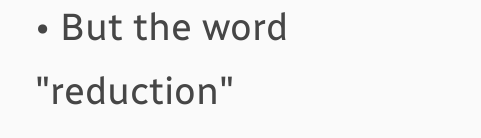• But the word "reduction"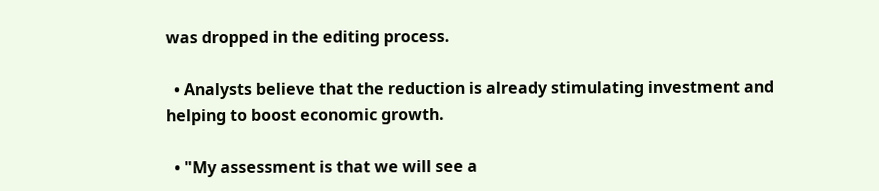was dropped in the editing process.

  • Analysts believe that the reduction is already stimulating investment and helping to boost economic growth.

  • "My assessment is that we will see a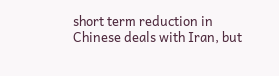short term reduction in Chinese deals with Iran, but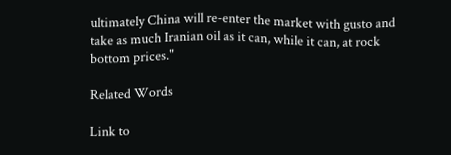ultimately China will re-enter the market with gusto and take as much Iranian oil as it can, while it can, at rock bottom prices."

Related Words

Link to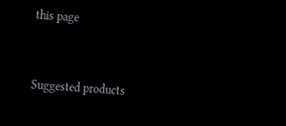this page


Suggested products